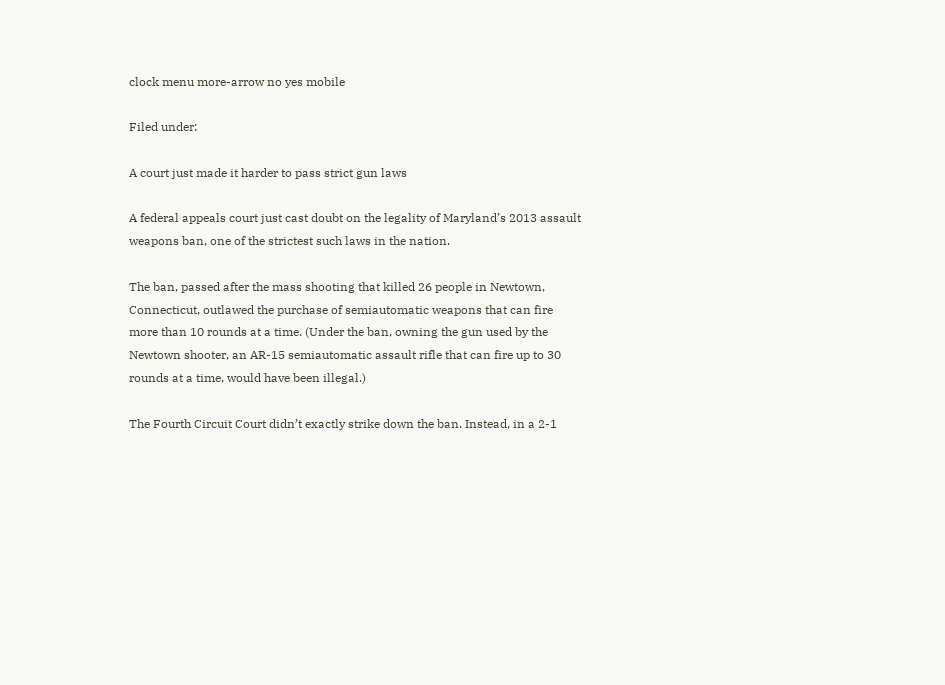clock menu more-arrow no yes mobile

Filed under:

A court just made it harder to pass strict gun laws

A federal appeals court just cast doubt on the legality of Maryland’s 2013 assault weapons ban, one of the strictest such laws in the nation.

The ban, passed after the mass shooting that killed 26 people in Newtown, Connecticut, outlawed the purchase of semiautomatic weapons that can fire more than 10 rounds at a time. (Under the ban, owning the gun used by the Newtown shooter, an AR-15 semiautomatic assault rifle that can fire up to 30 rounds at a time, would have been illegal.)

The Fourth Circuit Court didn’t exactly strike down the ban. Instead, in a 2-1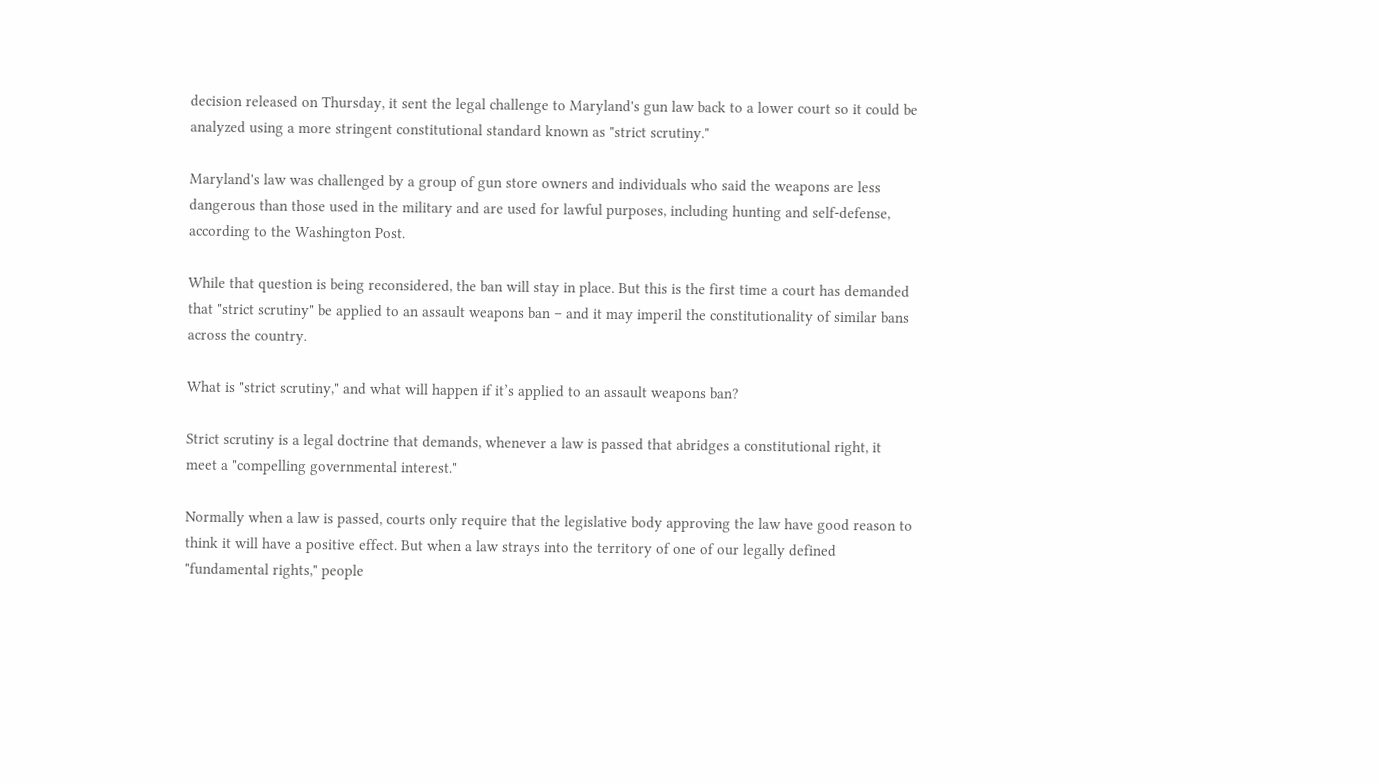decision released on Thursday, it sent the legal challenge to Maryland's gun law back to a lower court so it could be analyzed using a more stringent constitutional standard known as "strict scrutiny."

Maryland's law was challenged by a group of gun store owners and individuals who said the weapons are less dangerous than those used in the military and are used for lawful purposes, including hunting and self-defense, according to the Washington Post.

While that question is being reconsidered, the ban will stay in place. But this is the first time a court has demanded that "strict scrutiny" be applied to an assault weapons ban – and it may imperil the constitutionality of similar bans across the country.

What is "strict scrutiny," and what will happen if it’s applied to an assault weapons ban?

Strict scrutiny is a legal doctrine that demands, whenever a law is passed that abridges a constitutional right, it meet a "compelling governmental interest."

Normally when a law is passed, courts only require that the legislative body approving the law have good reason to think it will have a positive effect. But when a law strays into the territory of one of our legally defined "fundamental rights," people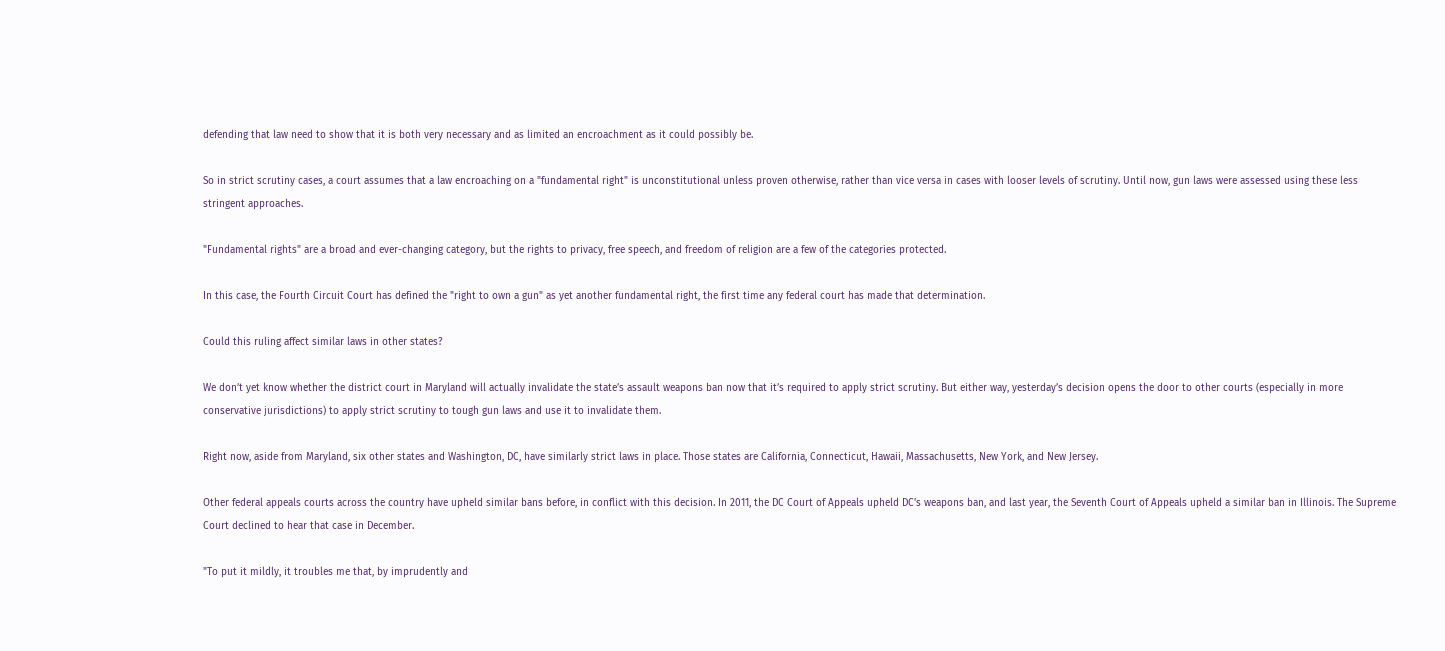defending that law need to show that it is both very necessary and as limited an encroachment as it could possibly be.

So in strict scrutiny cases, a court assumes that a law encroaching on a "fundamental right" is unconstitutional unless proven otherwise, rather than vice versa in cases with looser levels of scrutiny. Until now, gun laws were assessed using these less stringent approaches.

"Fundamental rights" are a broad and ever-changing category, but the rights to privacy, free speech, and freedom of religion are a few of the categories protected.

In this case, the Fourth Circuit Court has defined the "right to own a gun" as yet another fundamental right, the first time any federal court has made that determination.

Could this ruling affect similar laws in other states?

We don’t yet know whether the district court in Maryland will actually invalidate the state’s assault weapons ban now that it’s required to apply strict scrutiny. But either way, yesterday’s decision opens the door to other courts (especially in more conservative jurisdictions) to apply strict scrutiny to tough gun laws and use it to invalidate them.

Right now, aside from Maryland, six other states and Washington, DC, have similarly strict laws in place. Those states are California, Connecticut, Hawaii, Massachusetts, New York, and New Jersey.

Other federal appeals courts across the country have upheld similar bans before, in conflict with this decision. In 2011, the DC Court of Appeals upheld DC's weapons ban, and last year, the Seventh Court of Appeals upheld a similar ban in Illinois. The Supreme Court declined to hear that case in December.

"To put it mildly, it troubles me that, by imprudently and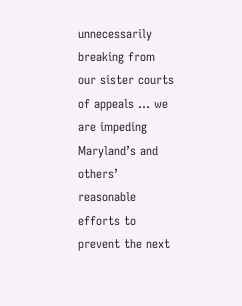unnecessarily breaking from our sister courts of appeals … we are impeding Maryland’s and others’ reasonable efforts to prevent the next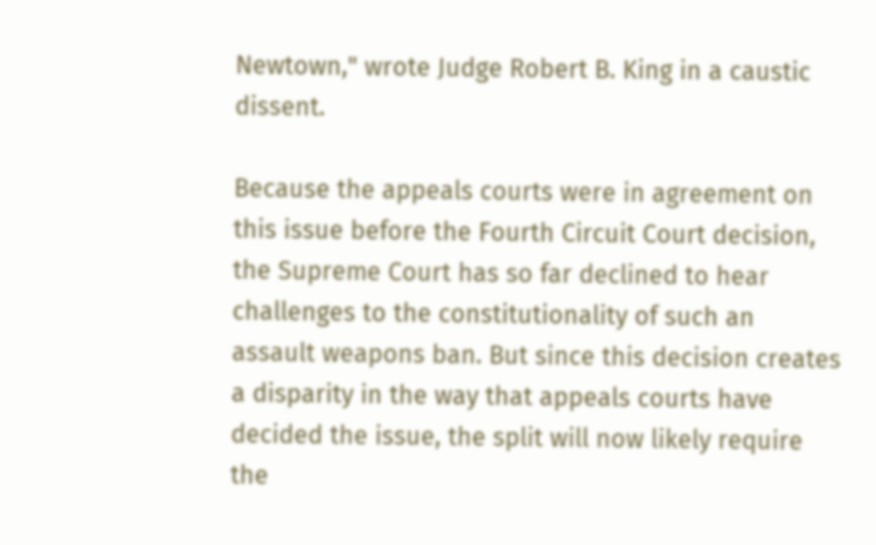Newtown," wrote Judge Robert B. King in a caustic dissent.

Because the appeals courts were in agreement on this issue before the Fourth Circuit Court decision, the Supreme Court has so far declined to hear challenges to the constitutionality of such an assault weapons ban. But since this decision creates a disparity in the way that appeals courts have decided the issue, the split will now likely require the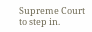Supreme Court to step in.